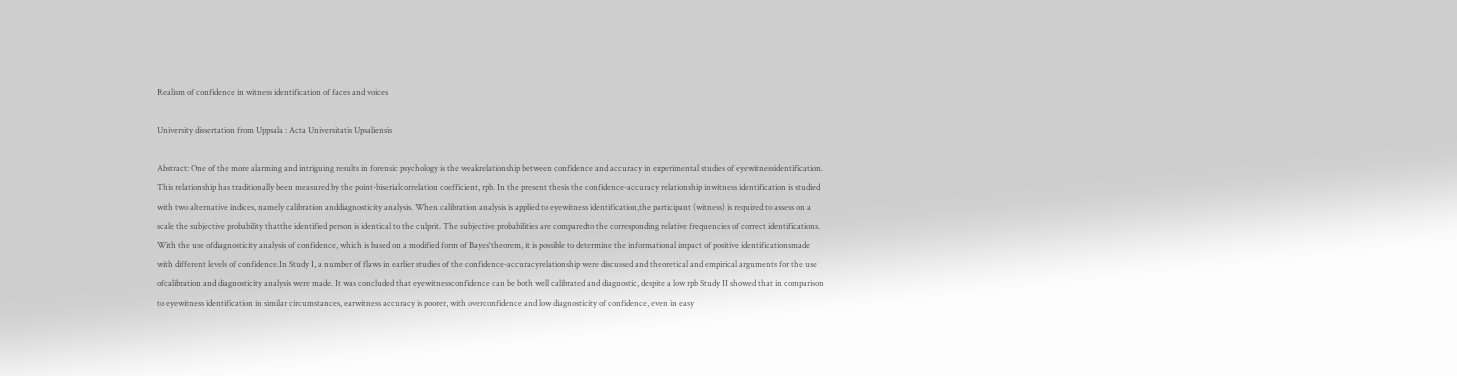Realism of confidence in witness identification of faces and voices

University dissertation from Uppsala : Acta Universitatis Upsaliensis

Abstract: One of the more alarming and intriguing results in forensic psychology is the weakrelationship between confidence and accuracy in experimental studies of eyewitnessidentification. This relationship has traditionally been measured by the point-biserialcorrelation coefficient, rpb. In the present thesis the confidence-accuracy relationship inwitness identification is studied with two alternative indices, namely calibration anddiagnosticity analysis. When calibration analysis is applied to eyewitness identification,the participant (witness) is required to assess on a scale the subjective probability thatthe identified person is identical to the culprit. The subjective probabilities are comparedto the corresponding relative frequencies of correct identifications. With the use ofdiagnosticity analysis of confidence, which is based on a modified form of Bayes'theorem, it is possible to determine the informational impact of positive identificationsmade with different levels of confidence.In Study I, a number of flaws in earlier studies of the confidence-accuracyrelationship were discussed and theoretical and empirical arguments for the use ofcalibration and diagnosticity analysis were made. It was concluded that eyewitnessconfidence can be both well calibrated and diagnostic, despite a low rpb Study II showed that in comparison to eyewitness identification in similar circumstances, earwitness accuracy is poorer, with overconfidence and low diagnosticity of confidence, even in easy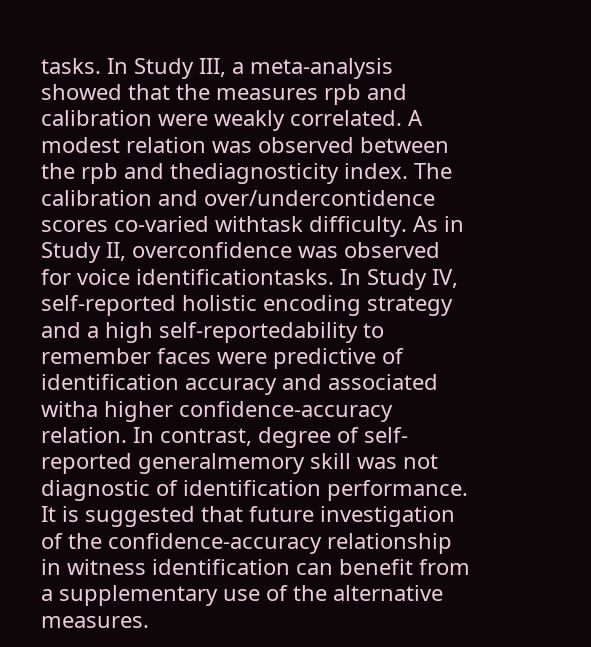tasks. In Study III, a meta-analysis showed that the measures rpb and calibration were weakly correlated. A modest relation was observed between the rpb and thediagnosticity index. The calibration and over/undercontidence scores co-varied withtask difficulty. As in Study II, overconfidence was observed for voice identificationtasks. In Study IV, self-reported holistic encoding strategy and a high self-reportedability to remember faces were predictive of identification accuracy and associated witha higher confidence-accuracy relation. In contrast, degree of self-reported generalmemory skill was not diagnostic of identification performance. It is suggested that future investigation of the confidence-accuracy relationship in witness identification can benefit from a supplementary use of the alternative measures.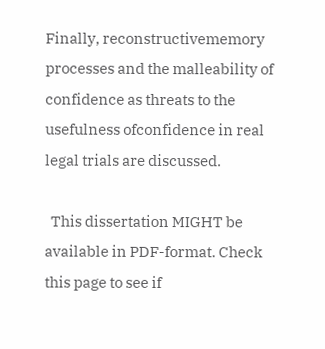Finally, reconstructivememory processes and the malleability of confidence as threats to the usefulness ofconfidence in real legal trials are discussed.

  This dissertation MIGHT be available in PDF-format. Check this page to see if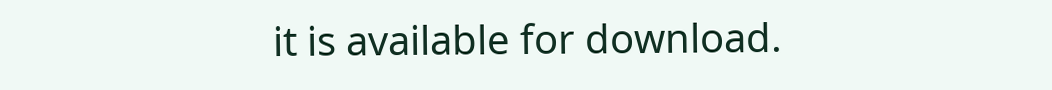it is available for download.